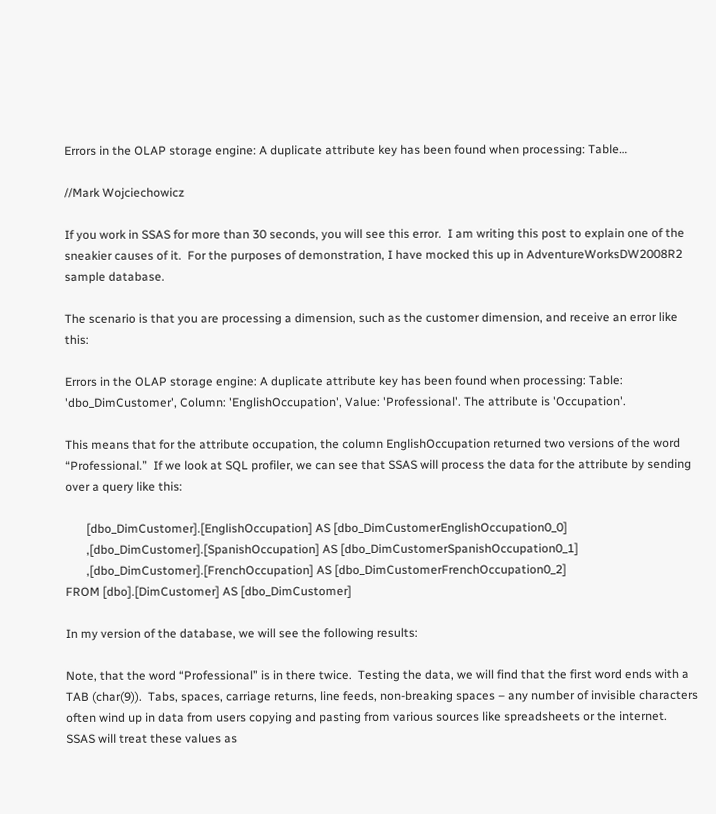Errors in the OLAP storage engine: A duplicate attribute key has been found when processing: Table…

//Mark Wojciechowicz

If you work in SSAS for more than 30 seconds, you will see this error.  I am writing this post to explain one of the sneakier causes of it.  For the purposes of demonstration, I have mocked this up in AdventureWorksDW2008R2 sample database.

The scenario is that you are processing a dimension, such as the customer dimension, and receive an error like this:

Errors in the OLAP storage engine: A duplicate attribute key has been found when processing: Table: 'dbo_DimCustomer', Column: 'EnglishOccupation', Value: 'Professional'. The attribute is 'Occupation'.

This means that for the attribute occupation, the column EnglishOccupation returned two versions of the word “Professional.”  If we look at SQL profiler, we can see that SSAS will process the data for the attribute by sending over a query like this:

       [dbo_DimCustomer].[EnglishOccupation] AS [dbo_DimCustomerEnglishOccupation0_0]
       ,[dbo_DimCustomer].[SpanishOccupation] AS [dbo_DimCustomerSpanishOccupation0_1]
       ,[dbo_DimCustomer].[FrenchOccupation] AS [dbo_DimCustomerFrenchOccupation0_2]
FROM [dbo].[DimCustomer] AS [dbo_DimCustomer]

In my version of the database, we will see the following results:

Note, that the word “Professional” is in there twice.  Testing the data, we will find that the first word ends with a TAB (char(9)).  Tabs, spaces, carriage returns, line feeds, non-breaking spaces – any number of invisible characters often wind up in data from users copying and pasting from various sources like spreadsheets or the internet.  SSAS will treat these values as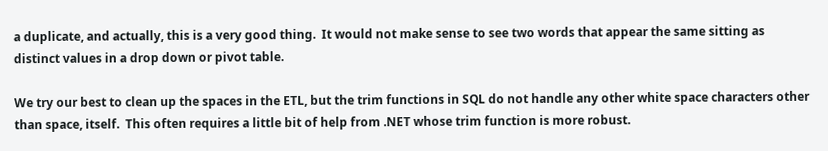a duplicate, and actually, this is a very good thing.  It would not make sense to see two words that appear the same sitting as distinct values in a drop down or pivot table.

We try our best to clean up the spaces in the ETL, but the trim functions in SQL do not handle any other white space characters other than space, itself.  This often requires a little bit of help from .NET whose trim function is more robust.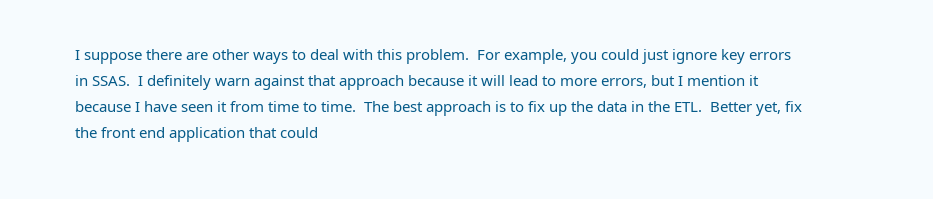I suppose there are other ways to deal with this problem.  For example, you could just ignore key errors in SSAS.  I definitely warn against that approach because it will lead to more errors, but I mention it because I have seen it from time to time.  The best approach is to fix up the data in the ETL.  Better yet, fix the front end application that could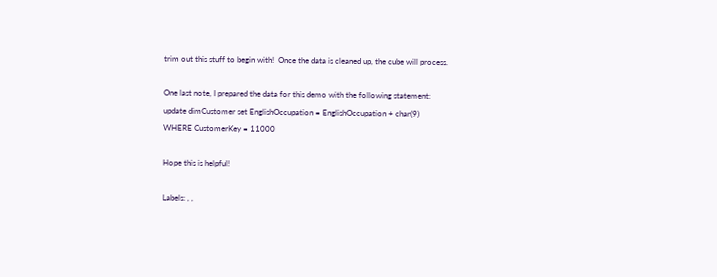trim out this stuff to begin with!  Once the data is cleaned up, the cube will process.

One last note, I prepared the data for this demo with the following statement:
update dimCustomer set EnglishOccupation = EnglishOccupation + char(9)
WHERE CustomerKey = 11000

Hope this is helpful!

Labels: , ,